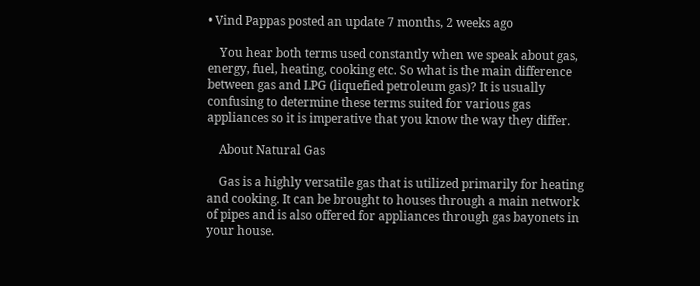• Vind Pappas posted an update 7 months, 2 weeks ago

    You hear both terms used constantly when we speak about gas, energy, fuel, heating, cooking etc. So what is the main difference between gas and LPG (liquefied petroleum gas)? It is usually confusing to determine these terms suited for various gas appliances so it is imperative that you know the way they differ.

    About Natural Gas

    Gas is a highly versatile gas that is utilized primarily for heating and cooking. It can be brought to houses through a main network of pipes and is also offered for appliances through gas bayonets in your house.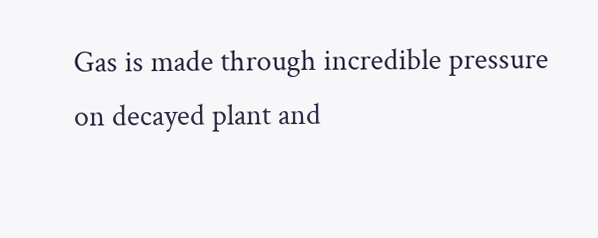Gas is made through incredible pressure on decayed plant and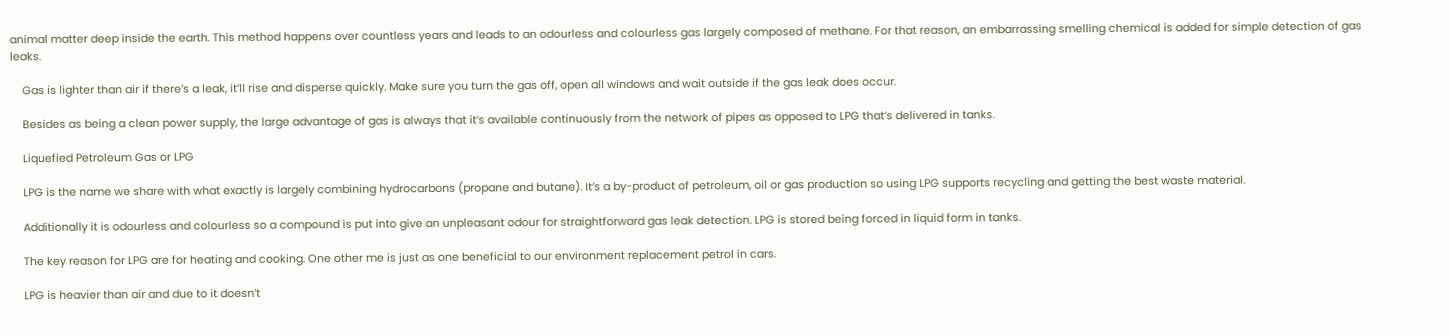animal matter deep inside the earth. This method happens over countless years and leads to an odourless and colourless gas largely composed of methane. For that reason, an embarrassing smelling chemical is added for simple detection of gas leaks.

    Gas is lighter than air if there’s a leak, it’ll rise and disperse quickly. Make sure you turn the gas off, open all windows and wait outside if the gas leak does occur.

    Besides as being a clean power supply, the large advantage of gas is always that it’s available continuously from the network of pipes as opposed to LPG that’s delivered in tanks.

    Liquefied Petroleum Gas or LPG

    LPG is the name we share with what exactly is largely combining hydrocarbons (propane and butane). It’s a by-product of petroleum, oil or gas production so using LPG supports recycling and getting the best waste material.

    Additionally it is odourless and colourless so a compound is put into give an unpleasant odour for straightforward gas leak detection. LPG is stored being forced in liquid form in tanks.

    The key reason for LPG are for heating and cooking. One other me is just as one beneficial to our environment replacement petrol in cars.

    LPG is heavier than air and due to it doesn’t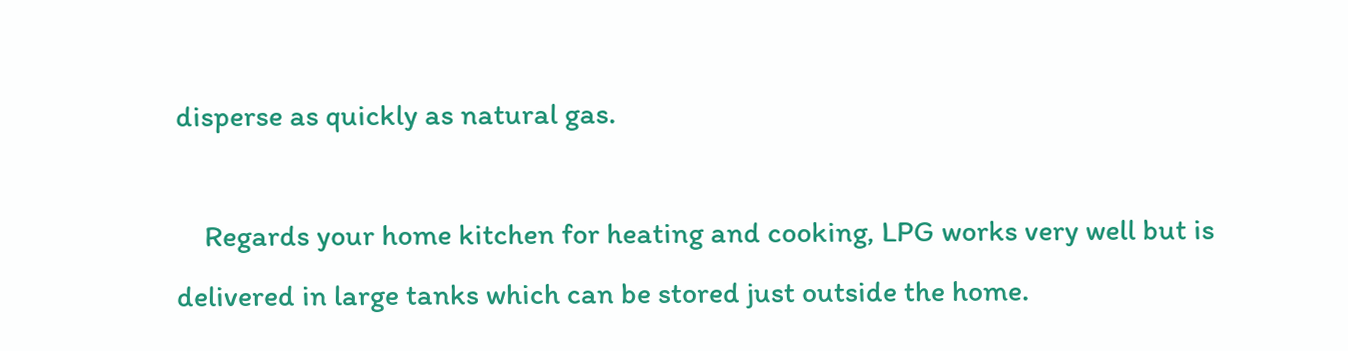disperse as quickly as natural gas.

    Regards your home kitchen for heating and cooking, LPG works very well but is delivered in large tanks which can be stored just outside the home.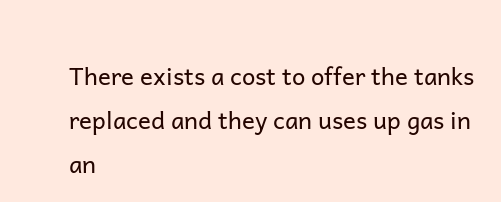There exists a cost to offer the tanks replaced and they can uses up gas in an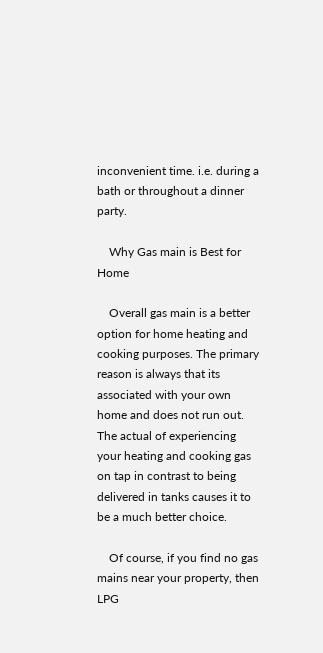inconvenient time. i.e. during a bath or throughout a dinner party.

    Why Gas main is Best for Home

    Overall gas main is a better option for home heating and cooking purposes. The primary reason is always that its associated with your own home and does not run out. The actual of experiencing your heating and cooking gas on tap in contrast to being delivered in tanks causes it to be a much better choice.

    Of course, if you find no gas mains near your property, then LPG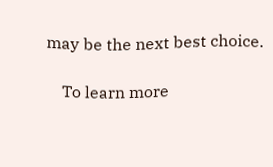may be the next best choice.

    To learn more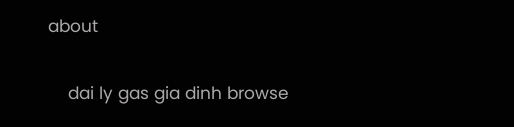about

    dai ly gas gia dinh browse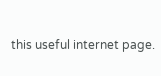this useful internet page.